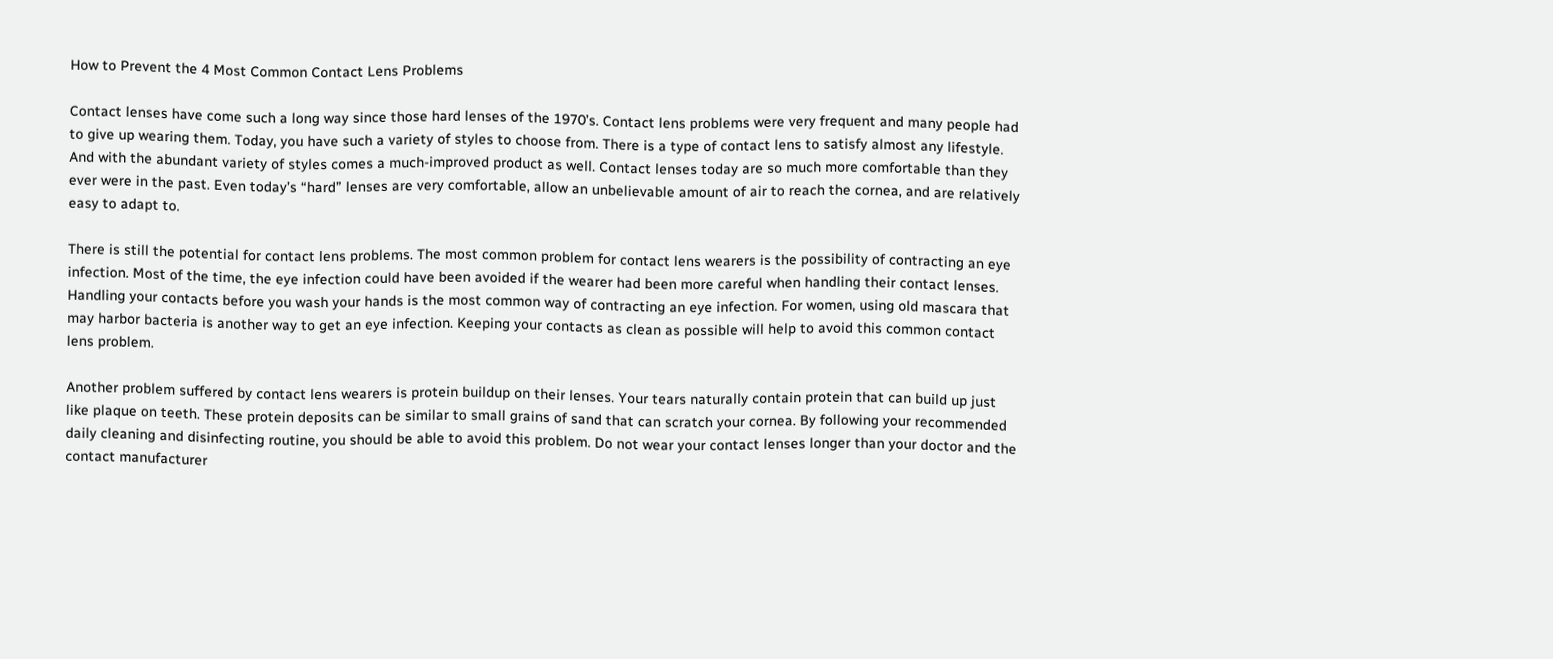How to Prevent the 4 Most Common Contact Lens Problems

Contact lenses have come such a long way since those hard lenses of the 1970’s. Contact lens problems were very frequent and many people had to give up wearing them. Today, you have such a variety of styles to choose from. There is a type of contact lens to satisfy almost any lifestyle. And with the abundant variety of styles comes a much-improved product as well. Contact lenses today are so much more comfortable than they ever were in the past. Even today’s “hard” lenses are very comfortable, allow an unbelievable amount of air to reach the cornea, and are relatively easy to adapt to.

There is still the potential for contact lens problems. The most common problem for contact lens wearers is the possibility of contracting an eye infection. Most of the time, the eye infection could have been avoided if the wearer had been more careful when handling their contact lenses. Handling your contacts before you wash your hands is the most common way of contracting an eye infection. For women, using old mascara that may harbor bacteria is another way to get an eye infection. Keeping your contacts as clean as possible will help to avoid this common contact lens problem.

Another problem suffered by contact lens wearers is protein buildup on their lenses. Your tears naturally contain protein that can build up just like plaque on teeth. These protein deposits can be similar to small grains of sand that can scratch your cornea. By following your recommended daily cleaning and disinfecting routine, you should be able to avoid this problem. Do not wear your contact lenses longer than your doctor and the contact manufacturer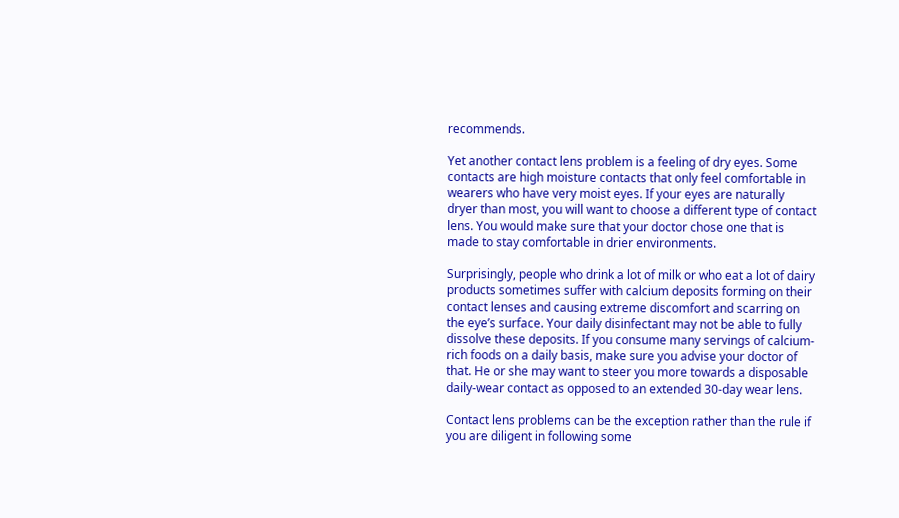recommends.

Yet another contact lens problem is a feeling of dry eyes. Some contacts are high moisture contacts that only feel comfortable in wearers who have very moist eyes. If your eyes are naturally dryer than most, you will want to choose a different type of contact lens. You would make sure that your doctor chose one that is made to stay comfortable in drier environments.

Surprisingly, people who drink a lot of milk or who eat a lot of dairy products sometimes suffer with calcium deposits forming on their contact lenses and causing extreme discomfort and scarring on the eye’s surface. Your daily disinfectant may not be able to fully dissolve these deposits. If you consume many servings of calcium-rich foods on a daily basis, make sure you advise your doctor of that. He or she may want to steer you more towards a disposable daily-wear contact as opposed to an extended 30-day wear lens.

Contact lens problems can be the exception rather than the rule if you are diligent in following some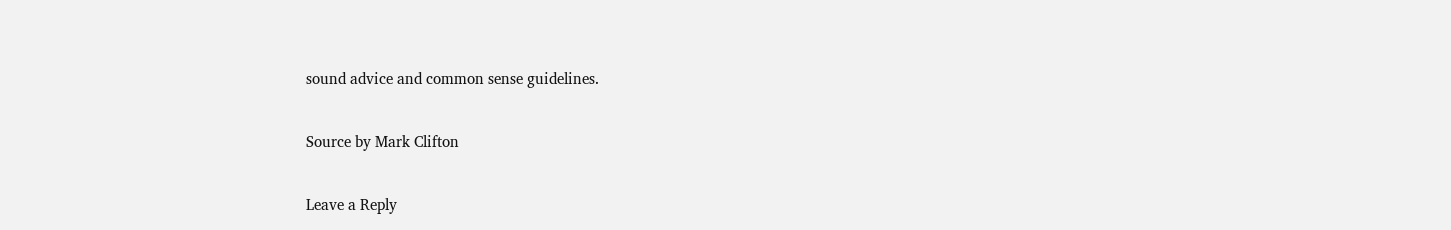sound advice and common sense guidelines.

Source by Mark Clifton

Leave a Reply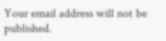Your email address will not be published.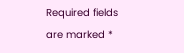Required fields are marked *